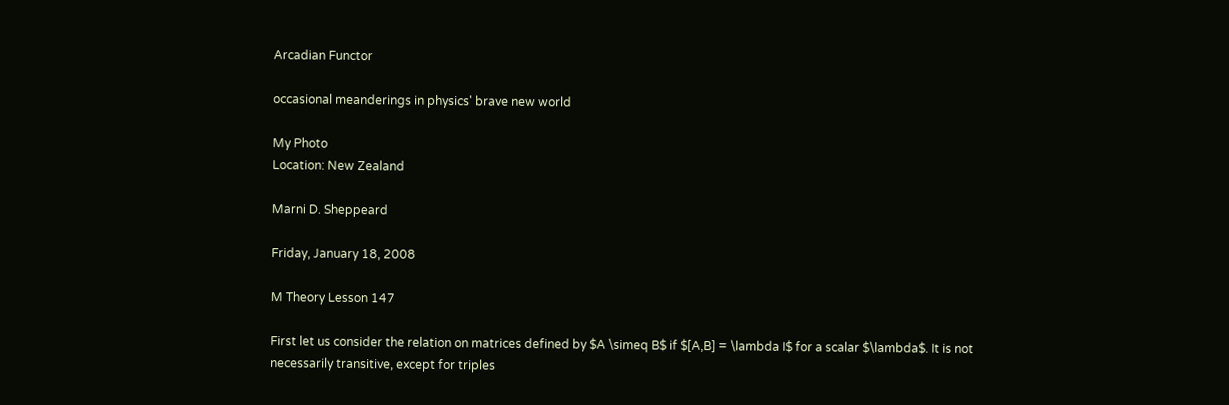Arcadian Functor

occasional meanderings in physics' brave new world

My Photo
Location: New Zealand

Marni D. Sheppeard

Friday, January 18, 2008

M Theory Lesson 147

First let us consider the relation on matrices defined by $A \simeq B$ if $[A,B] = \lambda I$ for a scalar $\lambda$. It is not necessarily transitive, except for triples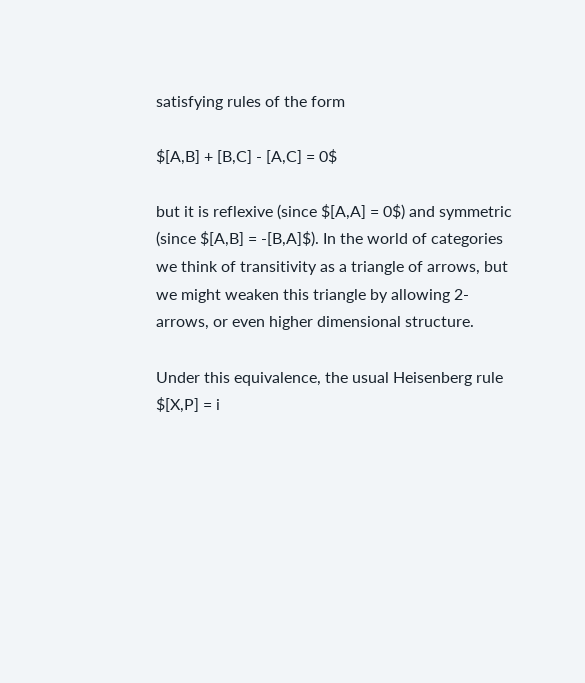satisfying rules of the form

$[A,B] + [B,C] - [A,C] = 0$

but it is reflexive (since $[A,A] = 0$) and symmetric (since $[A,B] = -[B,A]$). In the world of categories we think of transitivity as a triangle of arrows, but we might weaken this triangle by allowing 2-arrows, or even higher dimensional structure.

Under this equivalence, the usual Heisenberg rule $[X,P] = i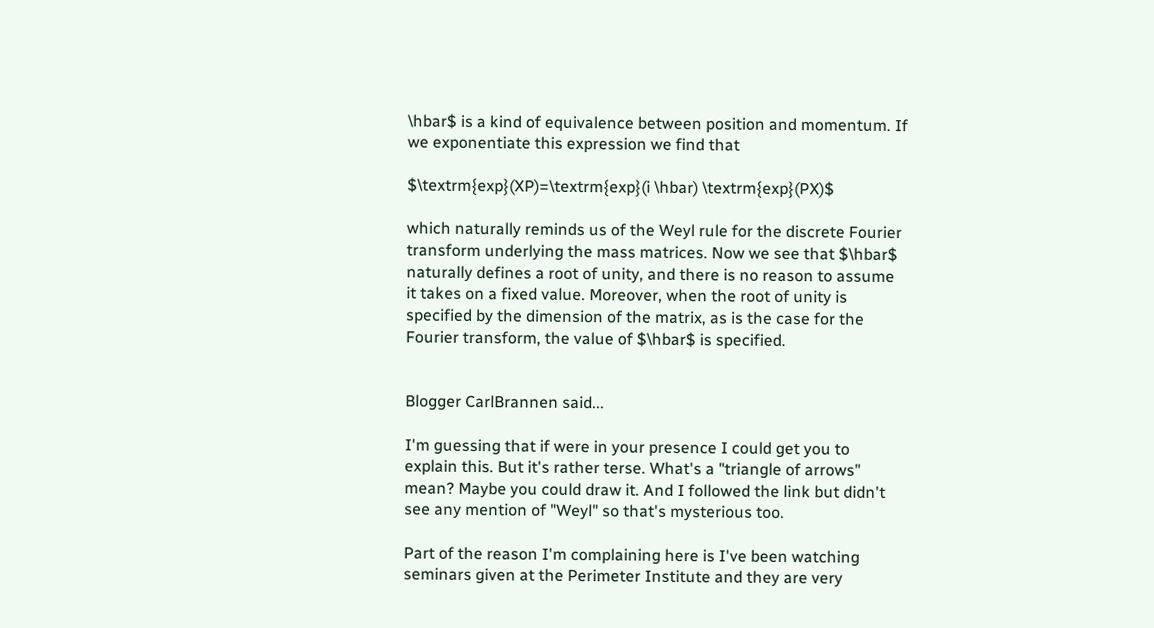\hbar$ is a kind of equivalence between position and momentum. If we exponentiate this expression we find that

$\textrm{exp}(XP)=\textrm{exp}(i \hbar) \textrm{exp}(PX)$

which naturally reminds us of the Weyl rule for the discrete Fourier transform underlying the mass matrices. Now we see that $\hbar$ naturally defines a root of unity, and there is no reason to assume it takes on a fixed value. Moreover, when the root of unity is specified by the dimension of the matrix, as is the case for the Fourier transform, the value of $\hbar$ is specified.


Blogger CarlBrannen said...

I'm guessing that if were in your presence I could get you to explain this. But it's rather terse. What's a "triangle of arrows" mean? Maybe you could draw it. And I followed the link but didn't see any mention of "Weyl" so that's mysterious too.

Part of the reason I'm complaining here is I've been watching seminars given at the Perimeter Institute and they are very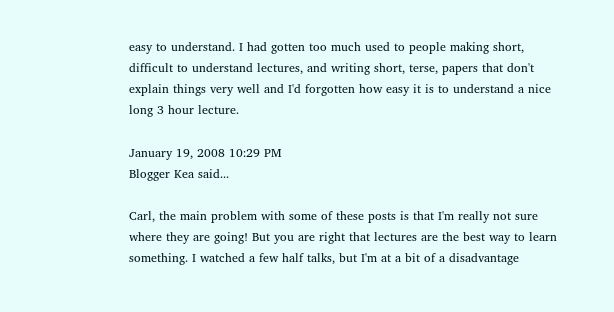easy to understand. I had gotten too much used to people making short, difficult to understand lectures, and writing short, terse, papers that don't explain things very well and I'd forgotten how easy it is to understand a nice long 3 hour lecture.

January 19, 2008 10:29 PM
Blogger Kea said...

Carl, the main problem with some of these posts is that I'm really not sure where they are going! But you are right that lectures are the best way to learn something. I watched a few half talks, but I'm at a bit of a disadvantage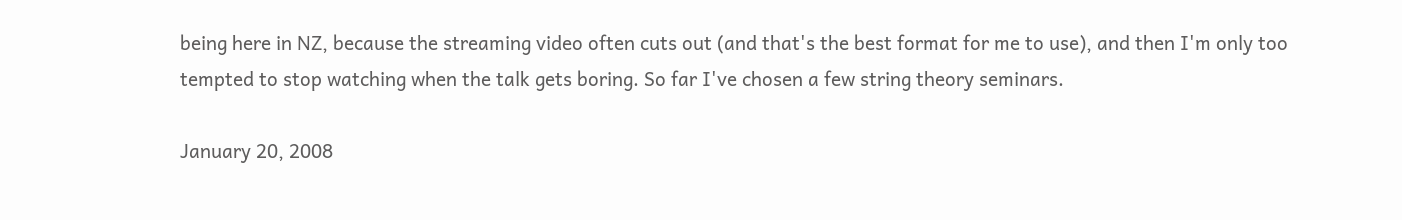being here in NZ, because the streaming video often cuts out (and that's the best format for me to use), and then I'm only too tempted to stop watching when the talk gets boring. So far I've chosen a few string theory seminars.

January 20, 2008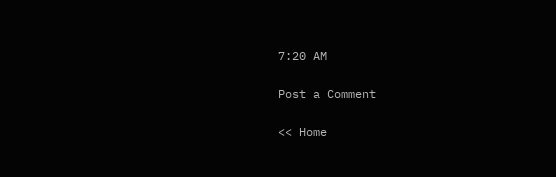7:20 AM

Post a Comment

<< Home